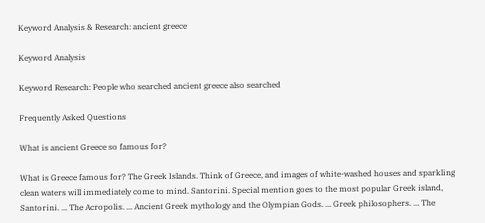Keyword Analysis & Research: ancient greece

Keyword Analysis

Keyword Research: People who searched ancient greece also searched

Frequently Asked Questions

What is ancient Greece so famous for?

What is Greece famous for? The Greek Islands. Think of Greece, and images of white-washed houses and sparkling clean waters will immediately come to mind. Santorini. Special mention goes to the most popular Greek island, Santorini. ... The Acropolis. ... Ancient Greek mythology and the Olympian Gods. ... Greek philosophers. ... The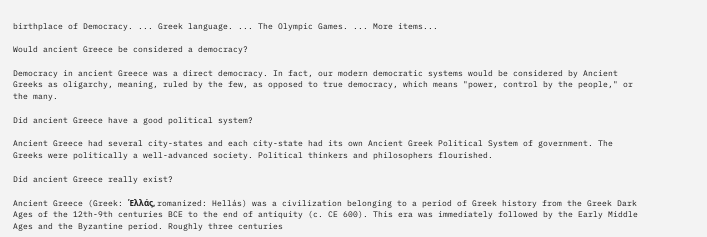birthplace of Democracy. ... Greek language. ... The Olympic Games. ... More items...

Would ancient Greece be considered a democracy?

Democracy in ancient Greece was a direct democracy. In fact, our modern democratic systems would be considered by Ancient Greeks as oligarchy, meaning, ruled by the few, as opposed to true democracy, which means "power, control by the people," or the many.

Did ancient Greece have a good political system?

Ancient Greece had several city-states and each city-state had its own Ancient Greek Political System of government. The Greeks were politically a well-advanced society. Political thinkers and philosophers flourished.

Did ancient Greece really exist?

Ancient Greece (Greek: Ἑλλάς, romanized: Hellás) was a civilization belonging to a period of Greek history from the Greek Dark Ages of the 12th-9th centuries BCE to the end of antiquity (c. CE 600). This era was immediately followed by the Early Middle Ages and the Byzantine period. Roughly three centuries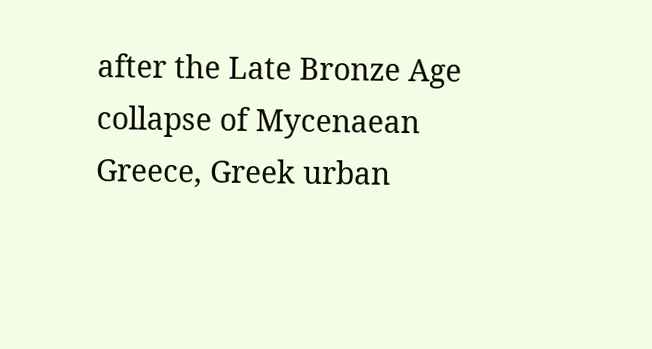after the Late Bronze Age collapse of Mycenaean Greece, Greek urban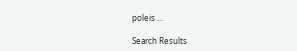poleis ...

Search Results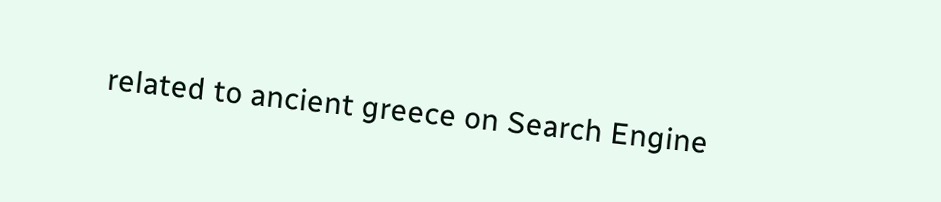related to ancient greece on Search Engine